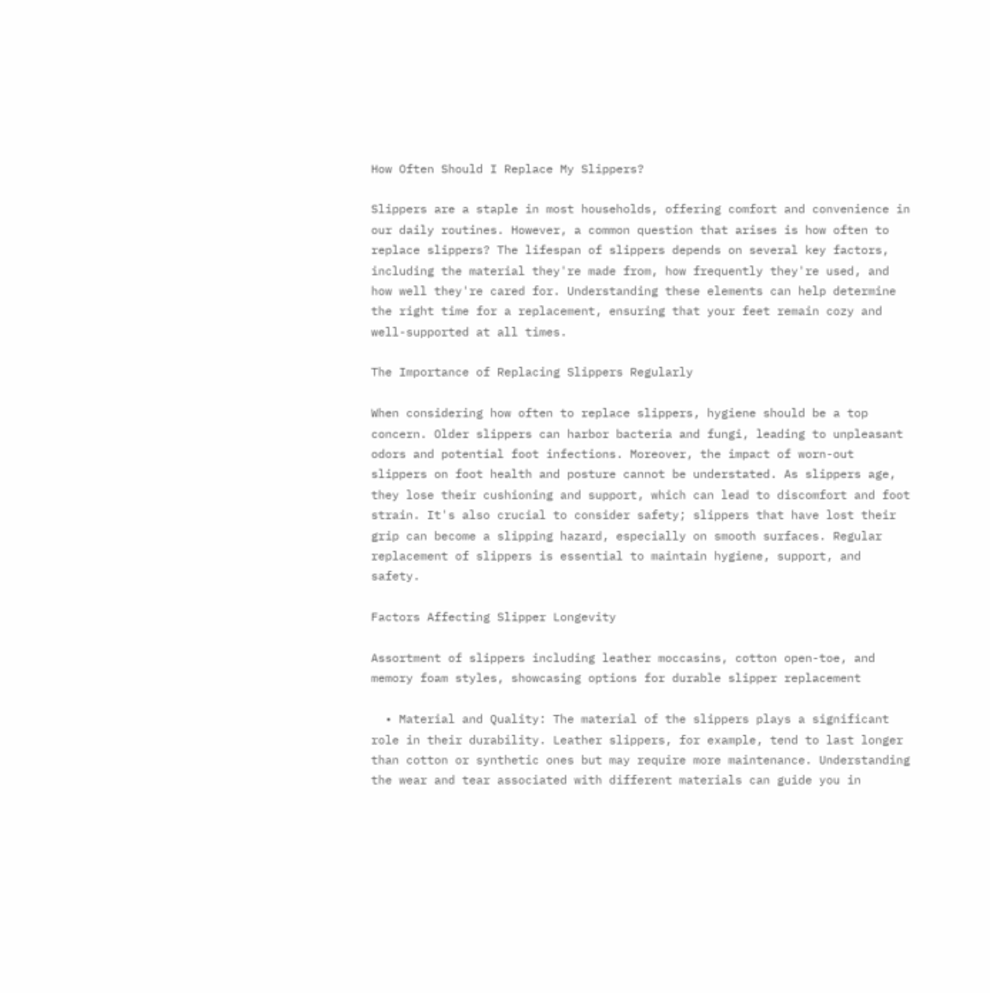How Often Should I Replace My Slippers?

Slippers are a staple in most households, offering comfort and convenience in our daily routines. However, a common question that arises is how often to replace slippers? The lifespan of slippers depends on several key factors, including the material they're made from, how frequently they're used, and how well they're cared for. Understanding these elements can help determine the right time for a replacement, ensuring that your feet remain cozy and well-supported at all times.

The Importance of Replacing Slippers Regularly

When considering how often to replace slippers, hygiene should be a top concern. Older slippers can harbor bacteria and fungi, leading to unpleasant odors and potential foot infections. Moreover, the impact of worn-out slippers on foot health and posture cannot be understated. As slippers age, they lose their cushioning and support, which can lead to discomfort and foot strain. It's also crucial to consider safety; slippers that have lost their grip can become a slipping hazard, especially on smooth surfaces. Regular replacement of slippers is essential to maintain hygiene, support, and safety.

Factors Affecting Slipper Longevity

Assortment of slippers including leather moccasins, cotton open-toe, and memory foam styles, showcasing options for durable slipper replacement

  • Material and Quality: The material of the slippers plays a significant role in their durability. Leather slippers, for example, tend to last longer than cotton or synthetic ones but may require more maintenance. Understanding the wear and tear associated with different materials can guide you in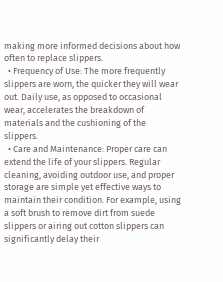making more informed decisions about how often to replace slippers.
  • Frequency of Use: The more frequently slippers are worn, the quicker they will wear out. Daily use, as opposed to occasional wear, accelerates the breakdown of materials and the cushioning of the slippers.
  • Care and Maintenance: Proper care can extend the life of your slippers. Regular cleaning, avoiding outdoor use, and proper storage are simple yet effective ways to maintain their condition. For example, using a soft brush to remove dirt from suede slippers or airing out cotton slippers can significantly delay their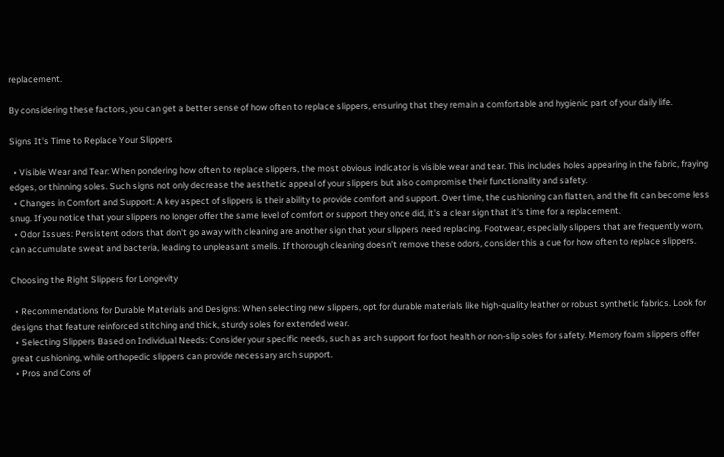replacement.

By considering these factors, you can get a better sense of how often to replace slippers, ensuring that they remain a comfortable and hygienic part of your daily life.

Signs It's Time to Replace Your Slippers

  • Visible Wear and Tear: When pondering how often to replace slippers, the most obvious indicator is visible wear and tear. This includes holes appearing in the fabric, fraying edges, or thinning soles. Such signs not only decrease the aesthetic appeal of your slippers but also compromise their functionality and safety.
  • Changes in Comfort and Support: A key aspect of slippers is their ability to provide comfort and support. Over time, the cushioning can flatten, and the fit can become less snug. If you notice that your slippers no longer offer the same level of comfort or support they once did, it's a clear sign that it's time for a replacement.
  • Odor Issues: Persistent odors that don't go away with cleaning are another sign that your slippers need replacing. Footwear, especially slippers that are frequently worn, can accumulate sweat and bacteria, leading to unpleasant smells. If thorough cleaning doesn’t remove these odors, consider this a cue for how often to replace slippers.

Choosing the Right Slippers for Longevity

  • Recommendations for Durable Materials and Designs: When selecting new slippers, opt for durable materials like high-quality leather or robust synthetic fabrics. Look for designs that feature reinforced stitching and thick, sturdy soles for extended wear.
  • Selecting Slippers Based on Individual Needs: Consider your specific needs, such as arch support for foot health or non-slip soles for safety. Memory foam slippers offer great cushioning, while orthopedic slippers can provide necessary arch support.
  • Pros and Cons of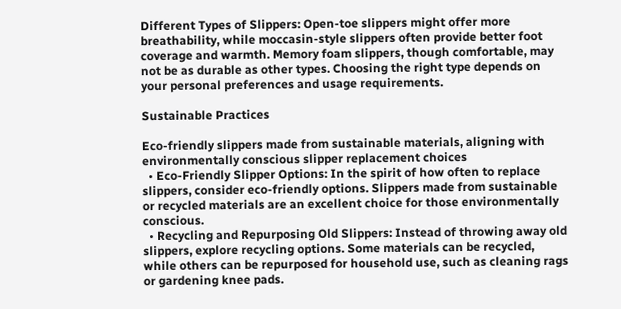Different Types of Slippers: Open-toe slippers might offer more breathability, while moccasin-style slippers often provide better foot coverage and warmth. Memory foam slippers, though comfortable, may not be as durable as other types. Choosing the right type depends on your personal preferences and usage requirements.

Sustainable Practices

Eco-friendly slippers made from sustainable materials, aligning with environmentally conscious slipper replacement choices
  • Eco-Friendly Slipper Options: In the spirit of how often to replace slippers, consider eco-friendly options. Slippers made from sustainable or recycled materials are an excellent choice for those environmentally conscious.
  • Recycling and Repurposing Old Slippers: Instead of throwing away old slippers, explore recycling options. Some materials can be recycled, while others can be repurposed for household use, such as cleaning rags or gardening knee pads.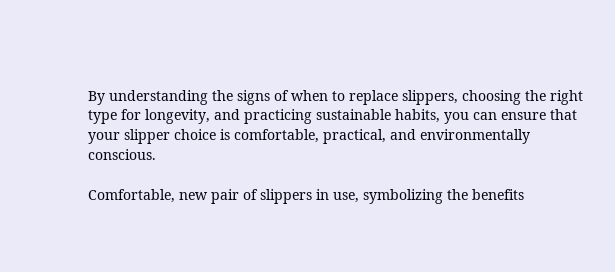By understanding the signs of when to replace slippers, choosing the right type for longevity, and practicing sustainable habits, you can ensure that your slipper choice is comfortable, practical, and environmentally conscious.

Comfortable, new pair of slippers in use, symbolizing the benefits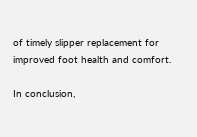of timely slipper replacement for improved foot health and comfort.

In conclusion,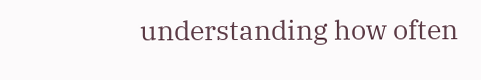understanding how often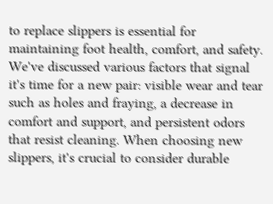to replace slippers is essential for maintaining foot health, comfort, and safety. We've discussed various factors that signal it's time for a new pair: visible wear and tear such as holes and fraying, a decrease in comfort and support, and persistent odors that resist cleaning. When choosing new slippers, it's crucial to consider durable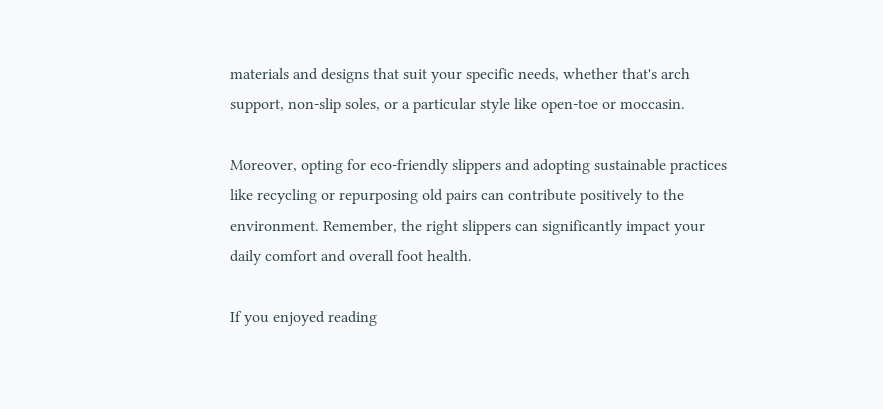materials and designs that suit your specific needs, whether that's arch support, non-slip soles, or a particular style like open-toe or moccasin.

Moreover, opting for eco-friendly slippers and adopting sustainable practices like recycling or repurposing old pairs can contribute positively to the environment. Remember, the right slippers can significantly impact your daily comfort and overall foot health.

If you enjoyed reading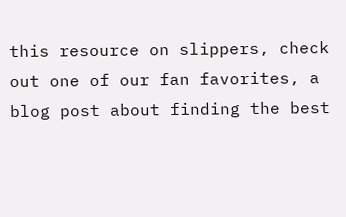this resource on slippers, check out one of our fan favorites, a blog post about finding the best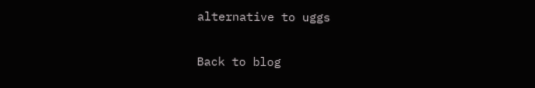alternative to uggs

Back to blog